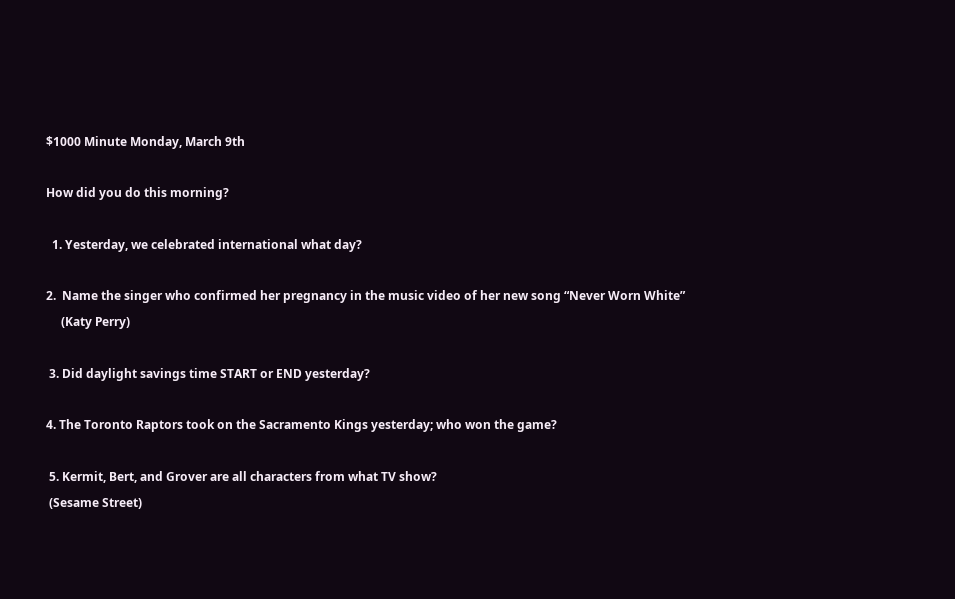$1000 Minute Monday, March 9th

How did you do this morning?

  1. Yesterday, we celebrated international what day?

2.  Name the singer who confirmed her pregnancy in the music video of her new song “Never Worn White”
     (Katy Perry)

 3. Did daylight savings time START or END yesterday?

4. The Toronto Raptors took on the Sacramento Kings yesterday; who won the game?

 5. Kermit, Bert, and Grover are all characters from what TV show?
 (Sesame Street)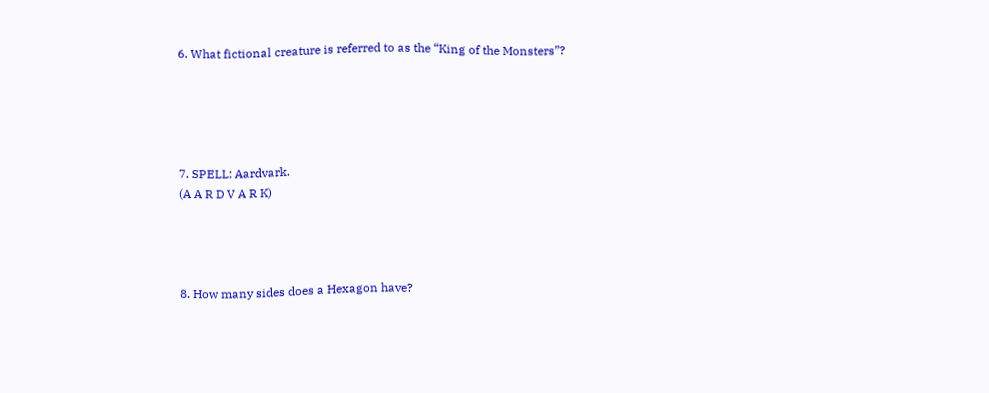6. What fictional creature is referred to as the “King of the Monsters”?





7. SPELL: Aardvark.
(A A R D V A R K)




8. How many sides does a Hexagon have?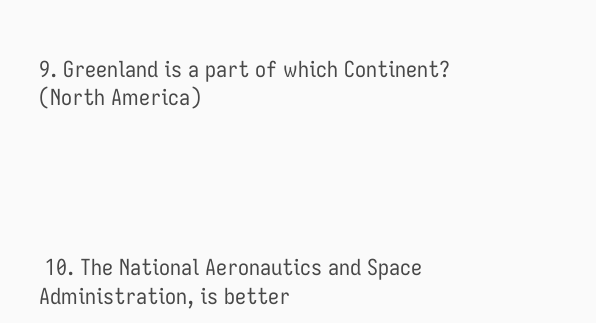9. Greenland is a part of which Continent?
(North America)





 10. The National Aeronautics and Space Administration, is better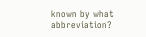known by what abbreviation?